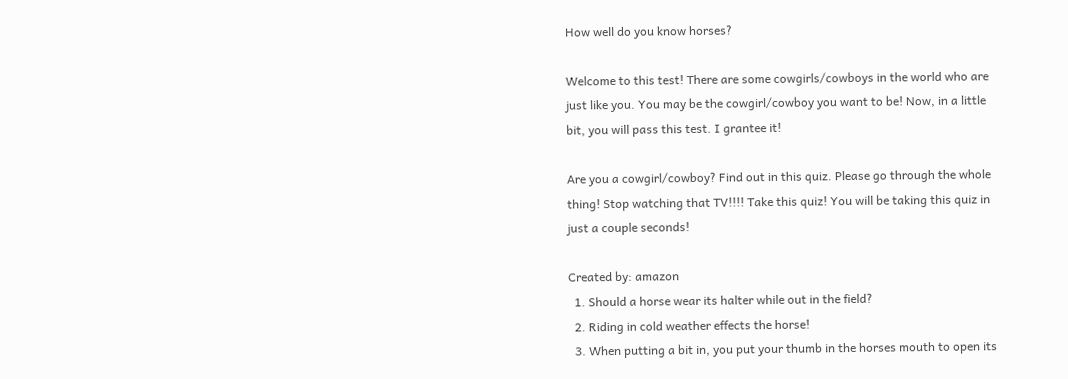How well do you know horses?

Welcome to this test! There are some cowgirls/cowboys in the world who are just like you. You may be the cowgirl/cowboy you want to be! Now, in a little bit, you will pass this test. I grantee it!

Are you a cowgirl/cowboy? Find out in this quiz. Please go through the whole thing! Stop watching that TV!!!! Take this quiz! You will be taking this quiz in just a couple seconds!

Created by: amazon
  1. Should a horse wear its halter while out in the field?
  2. Riding in cold weather effects the horse!
  3. When putting a bit in, you put your thumb in the horses mouth to open its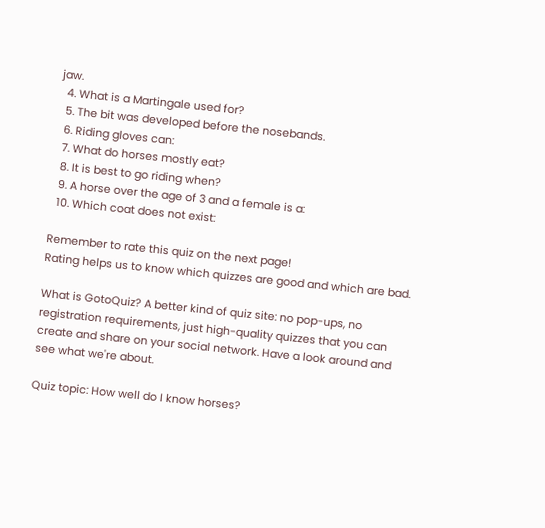jaw.
  4. What is a Martingale used for?
  5. The bit was developed before the nosebands.
  6. Riding gloves can:
  7. What do horses mostly eat?
  8. It is best to go riding when?
  9. A horse over the age of 3 and a female is a:
  10. Which coat does not exist:

Remember to rate this quiz on the next page!
Rating helps us to know which quizzes are good and which are bad.

What is GotoQuiz? A better kind of quiz site: no pop-ups, no registration requirements, just high-quality quizzes that you can create and share on your social network. Have a look around and see what we're about.

Quiz topic: How well do I know horses?